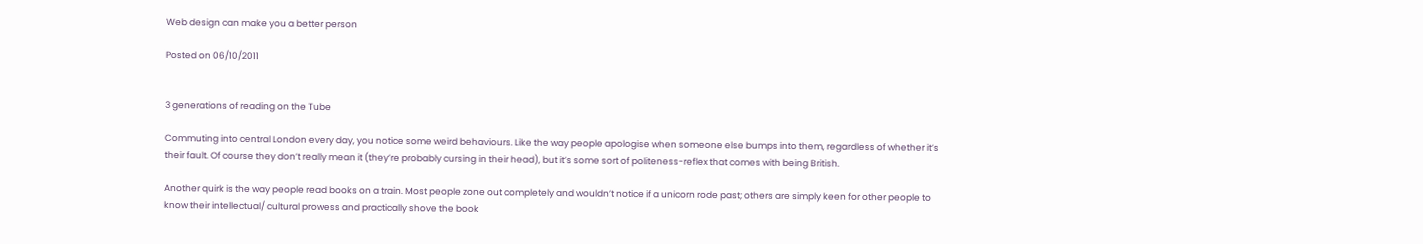Web design can make you a better person

Posted on 06/10/2011


3 generations of reading on the Tube

Commuting into central London every day, you notice some weird behaviours. Like the way people apologise when someone else bumps into them, regardless of whether it’s their fault. Of course they don’t really mean it (they’re probably cursing in their head), but it’s some sort of politeness-reflex that comes with being British.

Another quirk is the way people read books on a train. Most people zone out completely and wouldn’t notice if a unicorn rode past; others are simply keen for other people to know their intellectual/ cultural prowess and practically shove the book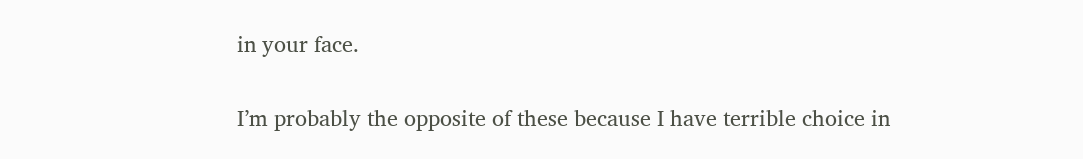in your face.

I’m probably the opposite of these because I have terrible choice in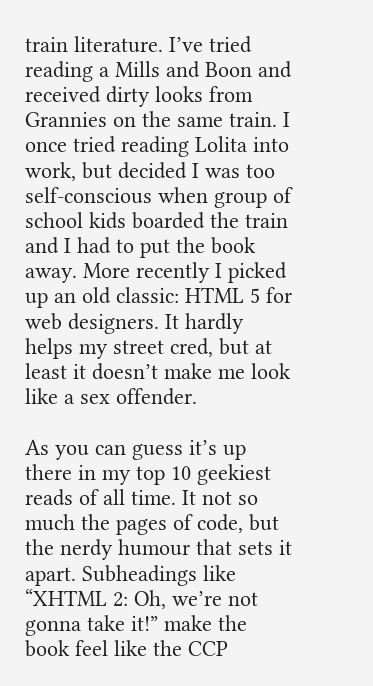train literature. I’ve tried reading a Mills and Boon and received dirty looks from Grannies on the same train. I once tried reading Lolita into work, but decided I was too self-conscious when group of school kids boarded the train and I had to put the book away. More recently I picked up an old classic: HTML 5 for web designers. It hardly helps my street cred, but at least it doesn’t make me look like a sex offender.

As you can guess it’s up there in my top 10 geekiest reads of all time. It not so much the pages of code, but the nerdy humour that sets it apart. Subheadings like “XHTML 2: Oh, we’re not gonna take it!” make the book feel like the CCP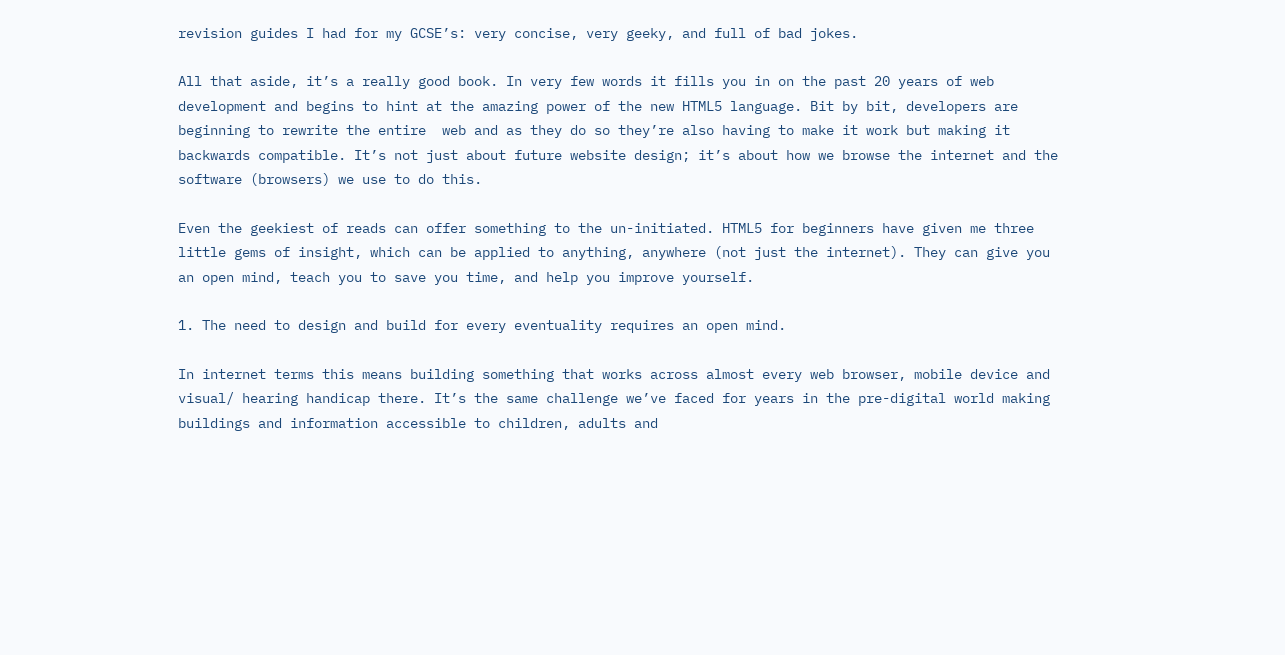revision guides I had for my GCSE’s: very concise, very geeky, and full of bad jokes.

All that aside, it’s a really good book. In very few words it fills you in on the past 20 years of web development and begins to hint at the amazing power of the new HTML5 language. Bit by bit, developers are beginning to rewrite the entire  web and as they do so they’re also having to make it work but making it backwards compatible. It’s not just about future website design; it’s about how we browse the internet and the software (browsers) we use to do this.

Even the geekiest of reads can offer something to the un-initiated. HTML5 for beginners have given me three little gems of insight, which can be applied to anything, anywhere (not just the internet). They can give you an open mind, teach you to save you time, and help you improve yourself.

1. The need to design and build for every eventuality requires an open mind.

In internet terms this means building something that works across almost every web browser, mobile device and visual/ hearing handicap there. It’s the same challenge we’ve faced for years in the pre-digital world making buildings and information accessible to children, adults and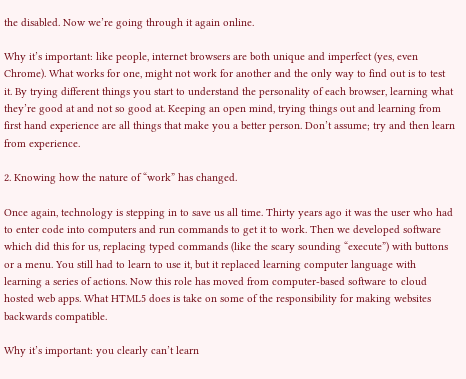the disabled. Now we’re going through it again online.

Why it’s important: like people, internet browsers are both unique and imperfect (yes, even Chrome). What works for one, might not work for another and the only way to find out is to test it. By trying different things you start to understand the personality of each browser, learning what they’re good at and not so good at. Keeping an open mind, trying things out and learning from first hand experience are all things that make you a better person. Don’t assume; try and then learn from experience.

2. Knowing how the nature of “work” has changed.

Once again, technology is stepping in to save us all time. Thirty years ago it was the user who had to enter code into computers and run commands to get it to work. Then we developed software which did this for us, replacing typed commands (like the scary sounding “execute”) with buttons or a menu. You still had to learn to use it, but it replaced learning computer language with learning a series of actions. Now this role has moved from computer-based software to cloud hosted web apps. What HTML5 does is take on some of the responsibility for making websites backwards compatible.

Why it’s important: you clearly can’t learn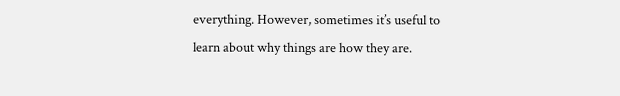everything. However, sometimes it’s useful to learn about why things are how they are.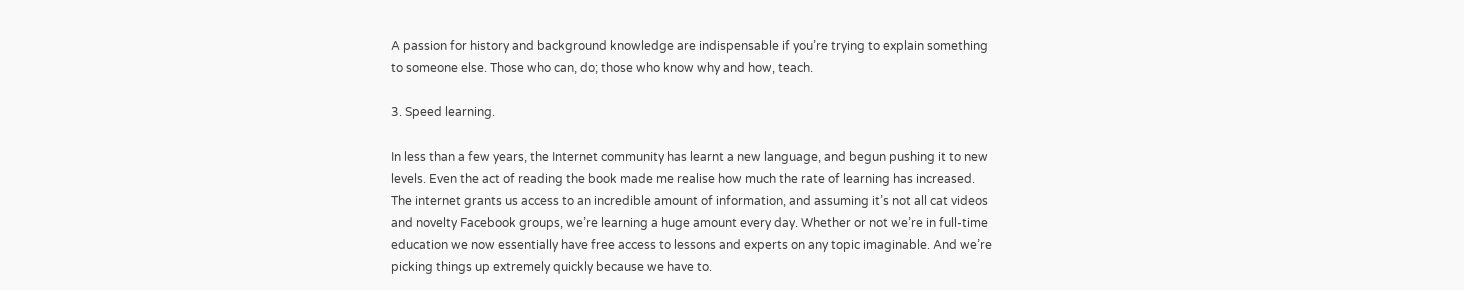A passion for history and background knowledge are indispensable if you’re trying to explain something to someone else. Those who can, do; those who know why and how, teach.

3. Speed learning.

In less than a few years, the Internet community has learnt a new language, and begun pushing it to new levels. Even the act of reading the book made me realise how much the rate of learning has increased. The internet grants us access to an incredible amount of information, and assuming it’s not all cat videos and novelty Facebook groups, we’re learning a huge amount every day. Whether or not we’re in full-time education we now essentially have free access to lessons and experts on any topic imaginable. And we’re picking things up extremely quickly because we have to.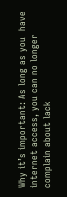Why it’s important: As long as you  have internet access, you can no longer complain about lack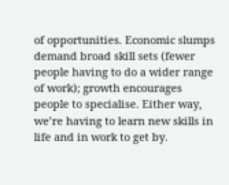of opportunities. Economic slumps demand broad skill sets (fewer people having to do a wider range of work); growth encourages people to specialise. Either way, we’re having to learn new skills in life and in work to get by.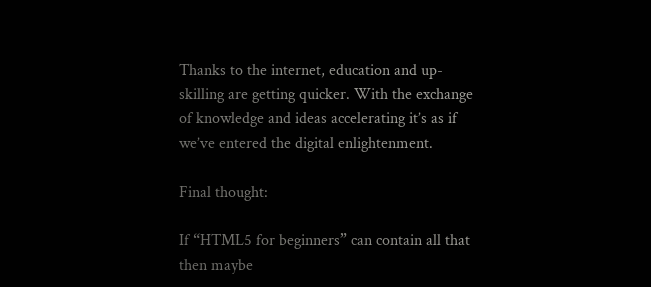Thanks to the internet, education and up-skilling are getting quicker. With the exchange of knowledge and ideas accelerating it’s as if we’ve entered the digital enlightenment.

Final thought:

If “HTML5 for beginners” can contain all that then maybe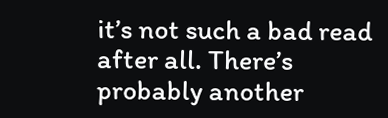it’s not such a bad read after all. There’s probably another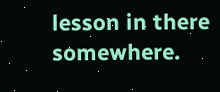lesson in there somewhere.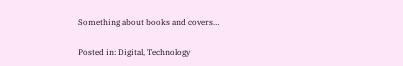Something about books and covers…

Posted in: Digital, Technology